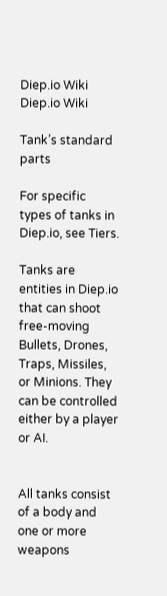Diep.io Wiki
Diep.io Wiki

Tank’s standard parts

For specific types of tanks in Diep.io, see Tiers.

Tanks are entities in Diep.io that can shoot free-moving Bullets, Drones, Traps, Missiles, or Minions. They can be controlled either by a player or AI.


All tanks consist of a body and one or more weapons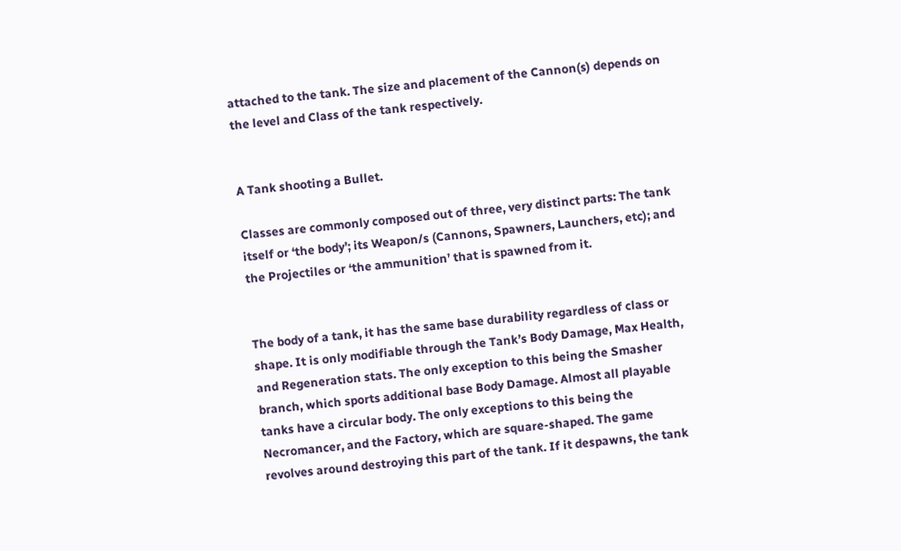attached to the tank. The size and placement of the Cannon(s) depends on the level and Class of the tank respectively.


A Tank shooting a Bullet.

Classes are commonly composed out of three, very distinct parts: The tank itself or ‘the body’; its Weapon/s (Cannons, Spawners, Launchers, etc); and the Projectiles or ‘the ammunition’ that is spawned from it.


The body of a tank, it has the same base durability regardless of class or shape. It is only modifiable through the Tank’s Body Damage, Max Health, and Regeneration stats. The only exception to this being the Smasher branch, which sports additional base Body Damage. Almost all playable tanks have a circular body. The only exceptions to this being the Necromancer, and the Factory, which are square-shaped. The game revolves around destroying this part of the tank. If it despawns, the tank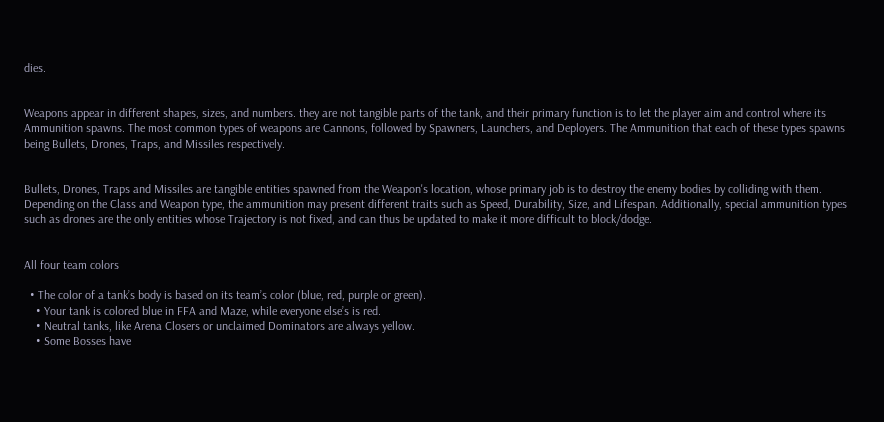dies.


Weapons appear in different shapes, sizes, and numbers. they are not tangible parts of the tank, and their primary function is to let the player aim and control where its Ammunition spawns. The most common types of weapons are Cannons, followed by Spawners, Launchers, and Deployers. The Ammunition that each of these types spawns being Bullets, Drones, Traps, and Missiles respectively.


Bullets, Drones, Traps and Missiles are tangible entities spawned from the Weapon's location, whose primary job is to destroy the enemy bodies by colliding with them. Depending on the Class and Weapon type, the ammunition may present different traits such as Speed, Durability, Size, and Lifespan. Additionally, special ammunition types such as drones are the only entities whose Trajectory is not fixed, and can thus be updated to make it more difficult to block/dodge.


All four team colors

  • The color of a tank’s body is based on its team’s color (blue, red, purple or green).
    • Your tank is colored blue in FFA and Maze, while everyone else’s is red.
    • Neutral tanks, like Arena Closers or unclaimed Dominators are always yellow.
    • Some Bosses have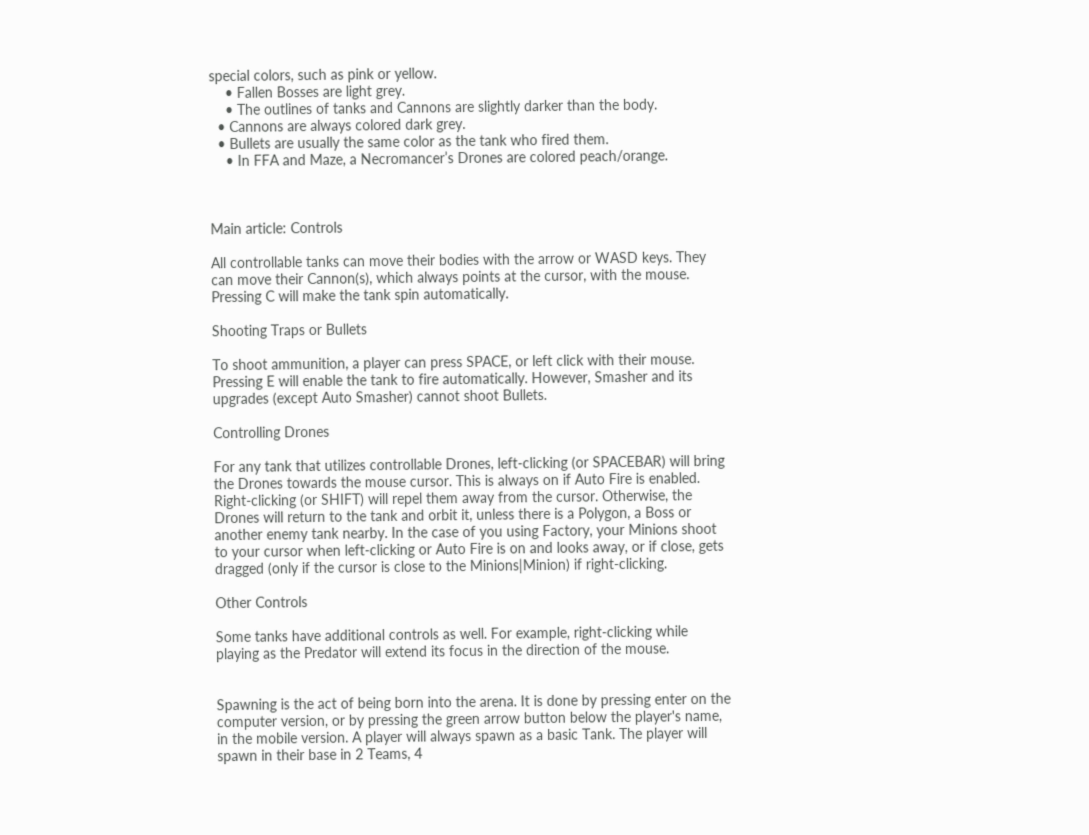special colors, such as pink or yellow.
    • Fallen Bosses are light grey.
    • The outlines of tanks and Cannons are slightly darker than the body.
  • Cannons are always colored dark grey.
  • Bullets are usually the same color as the tank who fired them.
    • In FFA and Maze, a Necromancer’s Drones are colored peach/orange.



Main article: Controls

All controllable tanks can move their bodies with the arrow or WASD keys. They can move their Cannon(s), which always points at the cursor, with the mouse. Pressing C will make the tank spin automatically.

Shooting Traps or Bullets

To shoot ammunition, a player can press SPACE, or left click with their mouse. Pressing E will enable the tank to fire automatically. However, Smasher and its upgrades (except Auto Smasher) cannot shoot Bullets.

Controlling Drones

For any tank that utilizes controllable Drones, left-clicking (or SPACEBAR) will bring the Drones towards the mouse cursor. This is always on if Auto Fire is enabled. Right-clicking (or SHIFT) will repel them away from the cursor. Otherwise, the Drones will return to the tank and orbit it, unless there is a Polygon, a Boss or another enemy tank nearby. In the case of you using Factory, your Minions shoot to your cursor when left-clicking or Auto Fire is on and looks away, or if close, gets dragged (only if the cursor is close to the Minions|Minion) if right-clicking.

Other Controls

Some tanks have additional controls as well. For example, right-clicking while playing as the Predator will extend its focus in the direction of the mouse.


Spawning is the act of being born into the arena. It is done by pressing enter on the computer version, or by pressing the green arrow button below the player's name, in the mobile version. A player will always spawn as a basic Tank. The player will spawn in their base in 2 Teams, 4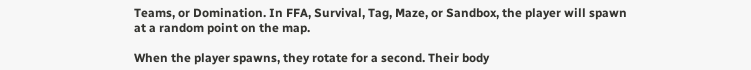Teams, or Domination. In FFA, Survival, Tag, Maze, or Sandbox, the player will spawn at a random point on the map.

When the player spawns, they rotate for a second. Their body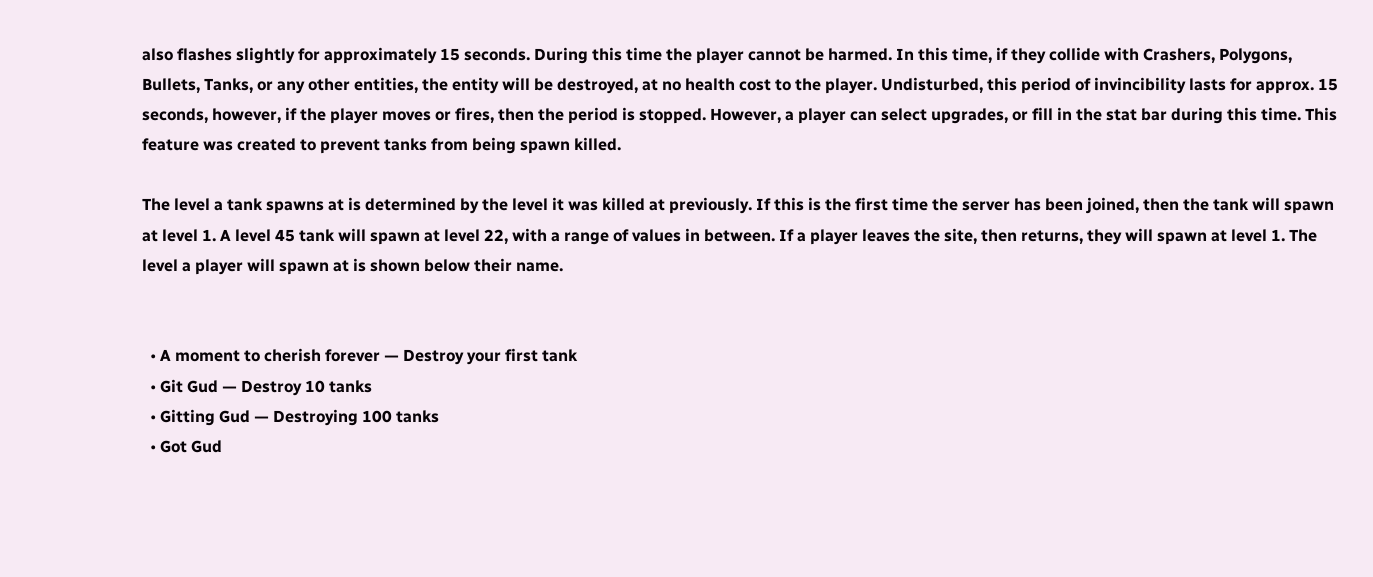also flashes slightly for approximately 15 seconds. During this time the player cannot be harmed. In this time, if they collide with Crashers, Polygons, Bullets, Tanks, or any other entities, the entity will be destroyed, at no health cost to the player. Undisturbed, this period of invincibility lasts for approx. 15 seconds, however, if the player moves or fires, then the period is stopped. However, a player can select upgrades, or fill in the stat bar during this time. This feature was created to prevent tanks from being spawn killed.

The level a tank spawns at is determined by the level it was killed at previously. If this is the first time the server has been joined, then the tank will spawn at level 1. A level 45 tank will spawn at level 22, with a range of values in between. If a player leaves the site, then returns, they will spawn at level 1. The level a player will spawn at is shown below their name.


  • A moment to cherish forever — Destroy your first tank
  • Git Gud — Destroy 10 tanks
  • Gitting Gud — Destroying 100 tanks
  • Got Gud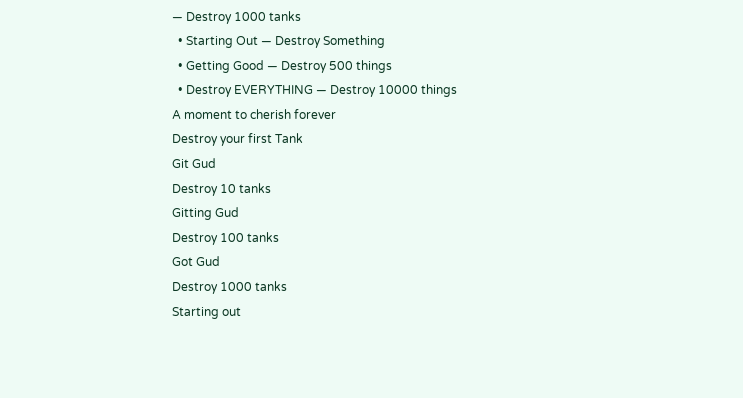— Destroy 1000 tanks
  • Starting Out — Destroy Something
  • Getting Good — Destroy 500 things
  • Destroy EVERYTHING — Destroy 10000 things
A moment to cherish forever
Destroy your first Tank
Git Gud
Destroy 10 tanks
Gitting Gud
Destroy 100 tanks
Got Gud
Destroy 1000 tanks
Starting out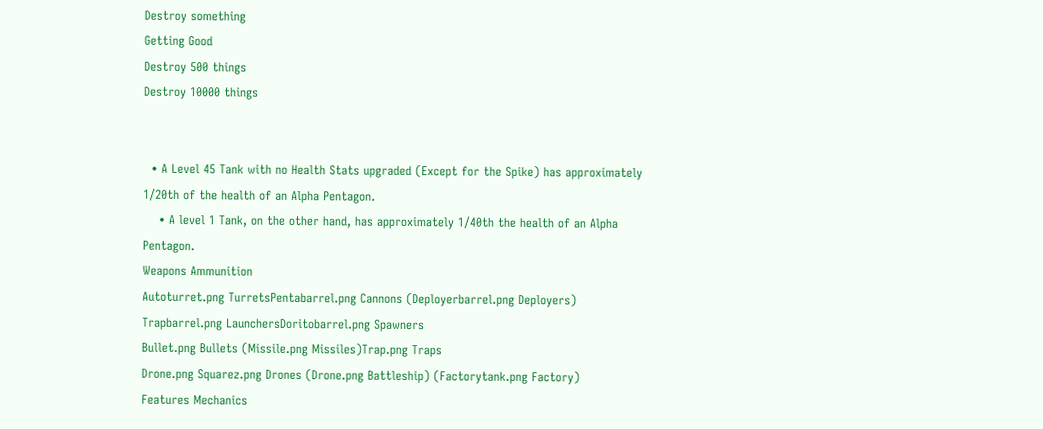Destroy something
Getting Good
Destroy 500 things
Destroy 10000 things


  • A Level 45 Tank with no Health Stats upgraded (Except for the Spike) has approximately 1/20th of the health of an Alpha Pentagon.
    • A level 1 Tank, on the other hand, has approximately 1/40th the health of an Alpha Pentagon.
Weapons Ammunition
Autoturret.png TurretsPentabarrel.png Cannons (Deployerbarrel.png Deployers)
Trapbarrel.png LaunchersDoritobarrel.png Spawners
Bullet.png Bullets (Missile.png Missiles)Trap.png Traps
Drone.png Squarez.png Drones (Drone.png Battleship) (Factorytank.png Factory)
Features Mechanics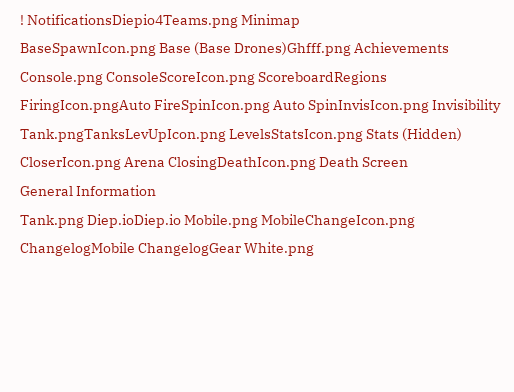! NotificationsDiepio4Teams.png Minimap
BaseSpawnIcon.png Base (Base Drones)Ghfff.png Achievements
Console.png ConsoleScoreIcon.png ScoreboardRegions
FiringIcon.pngAuto FireSpinIcon.png Auto SpinInvisIcon.png Invisibility
Tank.pngTanksLevUpIcon.png LevelsStatsIcon.png Stats (Hidden)
CloserIcon.png Arena ClosingDeathIcon.png Death Screen
General Information
Tank.png Diep.ioDiep.io Mobile.png MobileChangeIcon.png ChangelogMobile ChangelogGear White.png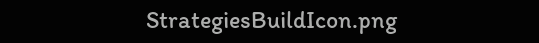StrategiesBuildIcon.png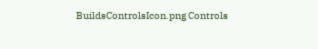BuildsControlsIcon.png Controls